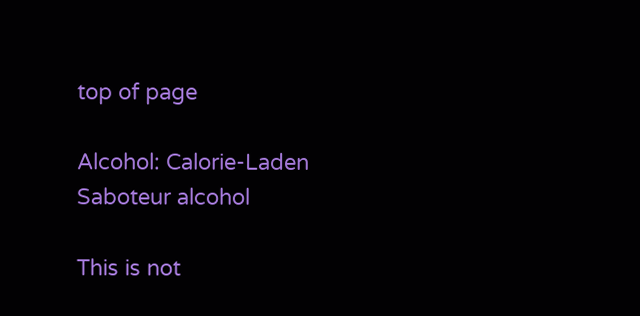top of page

Alcohol: Calorie-Laden Saboteur alcohol

This is not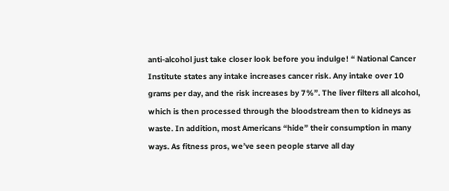anti-alcohol just take closer look before you indulge! “ National Cancer Institute states any intake increases cancer risk. Any intake over 10 grams per day, and the risk increases by 7%”. The liver filters all alcohol, which is then processed through the bloodstream then to kidneys as waste. In addition, most Americans “hide” their consumption in many ways. As fitness pros, we’ve seen people starve all day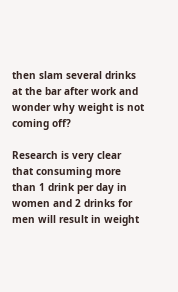then slam several drinks at the bar after work and wonder why weight is not coming off?

Research is very clear that consuming more than 1 drink per day in women and 2 drinks for men will result in weight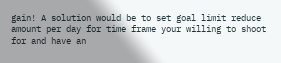gain! A solution would be to set goal limit reduce amount per day for time frame your willing to shoot for and have an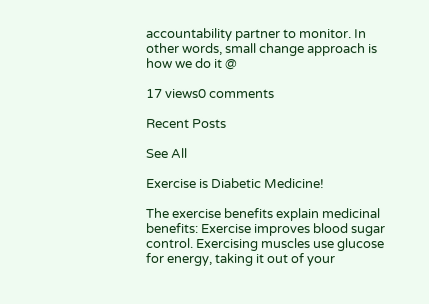accountability partner to monitor. In other words, small change approach is how we do it @

17 views0 comments

Recent Posts

See All

Exercise is Diabetic Medicine!

The exercise benefits explain medicinal benefits: Exercise improves blood sugar control. Exercising muscles use glucose for energy, taking it out of your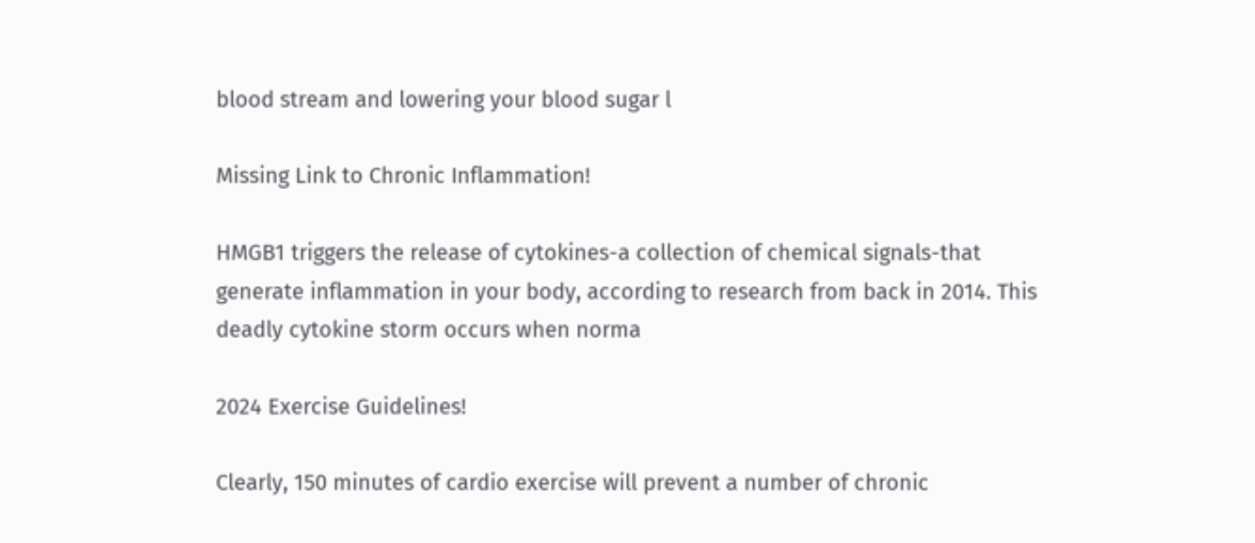blood stream and lowering your blood sugar l

Missing Link to Chronic Inflammation!

HMGB1 triggers the release of cytokines-a collection of chemical signals-that generate inflammation in your body, according to research from back in 2014. This deadly cytokine storm occurs when norma

2024 Exercise Guidelines!

Clearly, 150 minutes of cardio exercise will prevent a number of chronic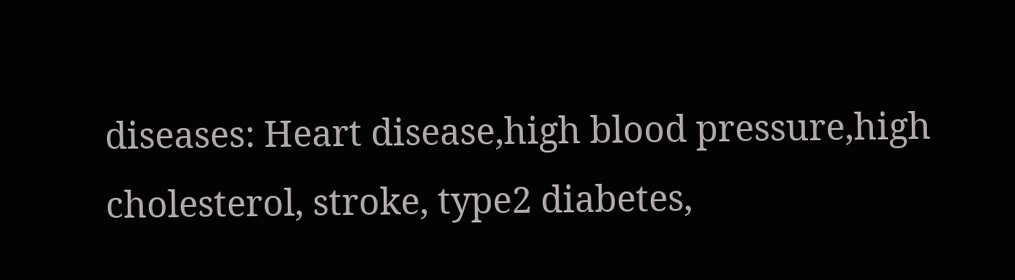diseases: Heart disease,high blood pressure,high cholesterol, stroke, type2 diabetes,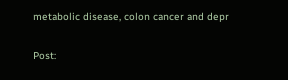metabolic disease, colon cancer and depr


Post: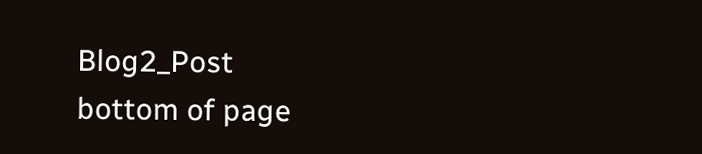Blog2_Post
bottom of page